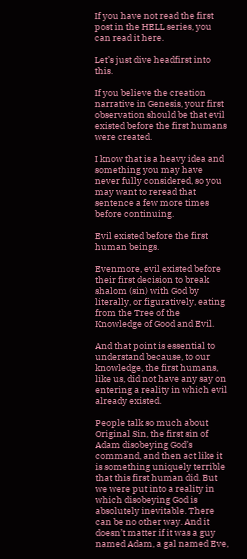If you have not read the first post in the HELL series, you can read it here.

Let’s just dive headfirst into this.

If you believe the creation narrative in Genesis, your first observation should be that evil existed before the first humans were created.

I know that is a heavy idea and something you may have never fully considered, so you may want to reread that sentence a few more times before continuing.

Evil existed before the first human beings.

Evenmore, evil existed before their first decision to break shalom (sin) with God by literally, or figuratively, eating from the Tree of the Knowledge of Good and Evil.

And that point is essential to understand because, to our knowledge, the first humans, like us, did not have any say on entering a reality in which evil already existed.

People talk so much about Original Sin, the first sin of Adam disobeying God’s command, and then act like it is something uniquely terrible that this first human did. But we were put into a reality in which disobeying God is absolutely inevitable. There can be no other way. And it doesn’t matter if it was a guy named Adam, a gal named Eve,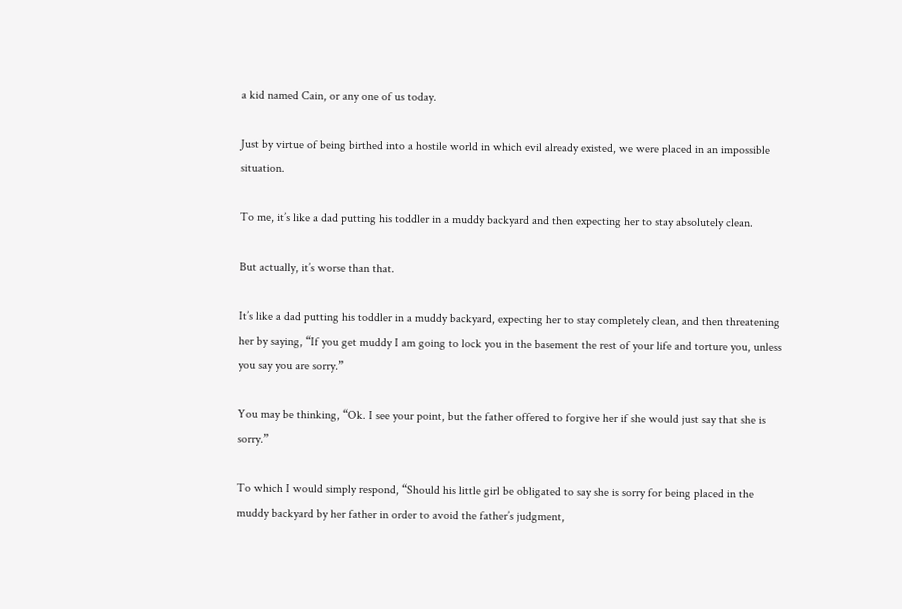a kid named Cain, or any one of us today.

Just by virtue of being birthed into a hostile world in which evil already existed, we were placed in an impossible situation.

To me, it’s like a dad putting his toddler in a muddy backyard and then expecting her to stay absolutely clean.

But actually, it’s worse than that.

It’s like a dad putting his toddler in a muddy backyard, expecting her to stay completely clean, and then threatening her by saying, “If you get muddy I am going to lock you in the basement the rest of your life and torture you, unless you say you are sorry.”

You may be thinking, “Ok. I see your point, but the father offered to forgive her if she would just say that she is sorry.”

To which I would simply respond, “Should his little girl be obligated to say she is sorry for being placed in the muddy backyard by her father in order to avoid the father’s judgment,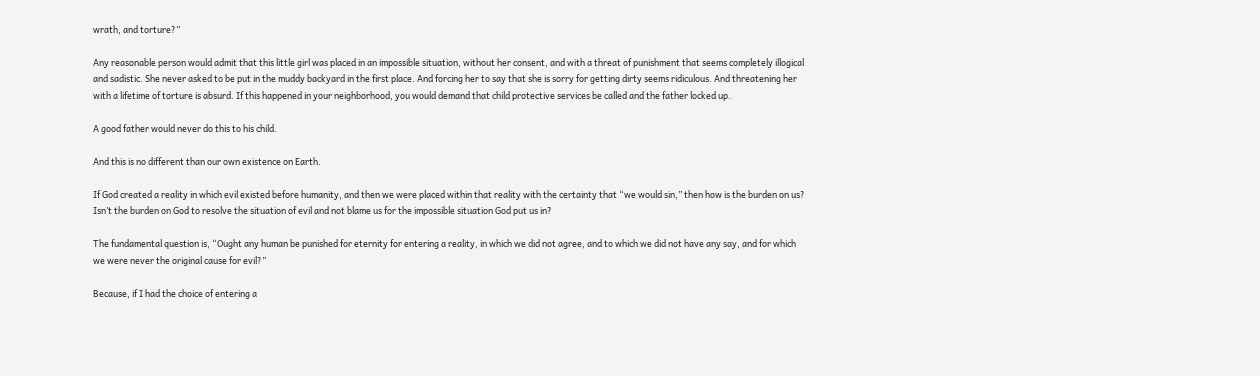wrath, and torture?”

Any reasonable person would admit that this little girl was placed in an impossible situation, without her consent, and with a threat of punishment that seems completely illogical and sadistic. She never asked to be put in the muddy backyard in the first place. And forcing her to say that she is sorry for getting dirty seems ridiculous. And threatening her with a lifetime of torture is absurd. If this happened in your neighborhood, you would demand that child protective services be called and the father locked up.

A good father would never do this to his child.

And this is no different than our own existence on Earth.

If God created a reality in which evil existed before humanity, and then we were placed within that reality with the certainty that “we would sin,” then how is the burden on us? Isn’t the burden on God to resolve the situation of evil and not blame us for the impossible situation God put us in?

The fundamental question is, “Ought any human be punished for eternity for entering a reality, in which we did not agree, and to which we did not have any say, and for which we were never the original cause for evil?”

Because, if I had the choice of entering a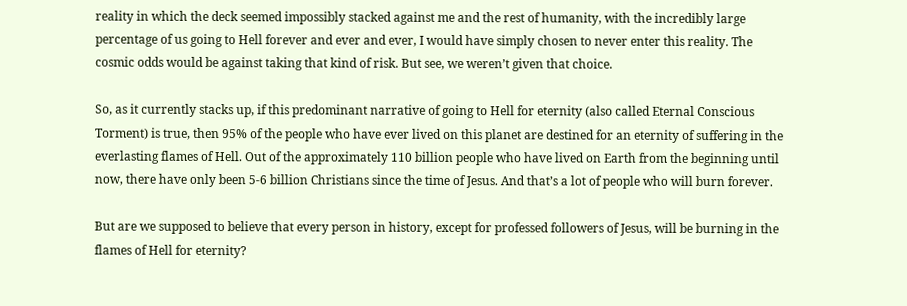reality in which the deck seemed impossibly stacked against me and the rest of humanity, with the incredibly large percentage of us going to Hell forever and ever and ever, I would have simply chosen to never enter this reality. The cosmic odds would be against taking that kind of risk. But see, we weren’t given that choice.

So, as it currently stacks up, if this predominant narrative of going to Hell for eternity (also called Eternal Conscious Torment) is true, then 95% of the people who have ever lived on this planet are destined for an eternity of suffering in the everlasting flames of Hell. Out of the approximately 110 billion people who have lived on Earth from the beginning until now, there have only been 5-6 billion Christians since the time of Jesus. And that’s a lot of people who will burn forever.

But are we supposed to believe that every person in history, except for professed followers of Jesus, will be burning in the flames of Hell for eternity?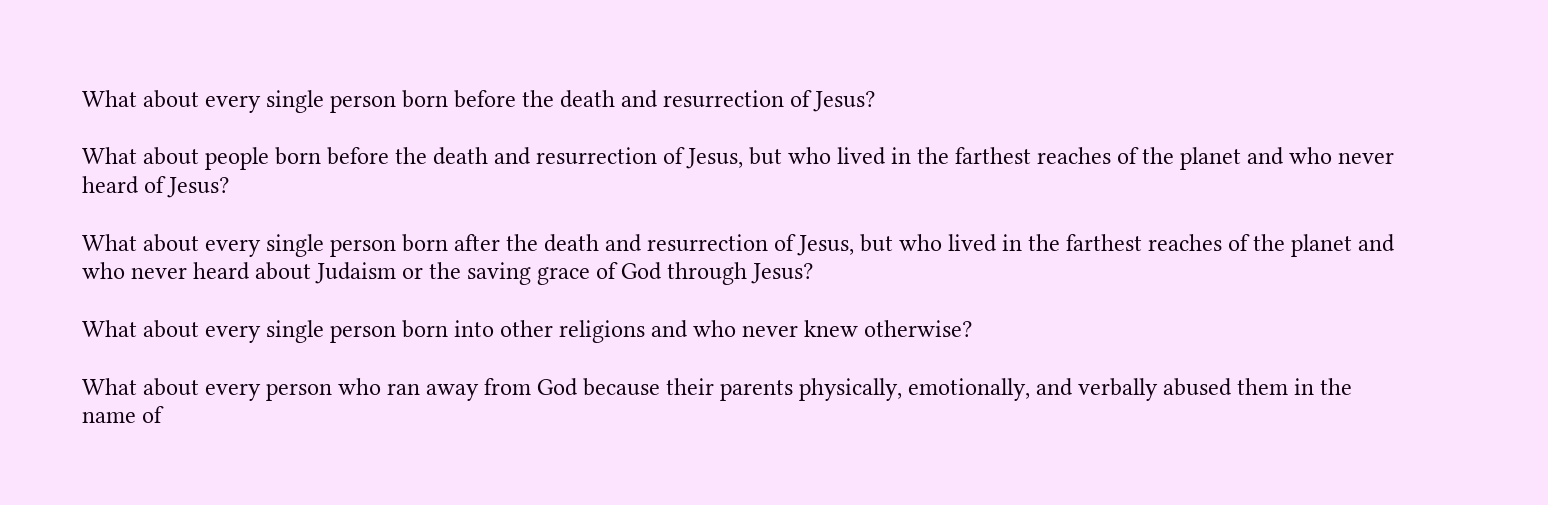What about every single person born before the death and resurrection of Jesus?

What about people born before the death and resurrection of Jesus, but who lived in the farthest reaches of the planet and who never heard of Jesus?

What about every single person born after the death and resurrection of Jesus, but who lived in the farthest reaches of the planet and who never heard about Judaism or the saving grace of God through Jesus?

What about every single person born into other religions and who never knew otherwise?

What about every person who ran away from God because their parents physically, emotionally, and verbally abused them in the name of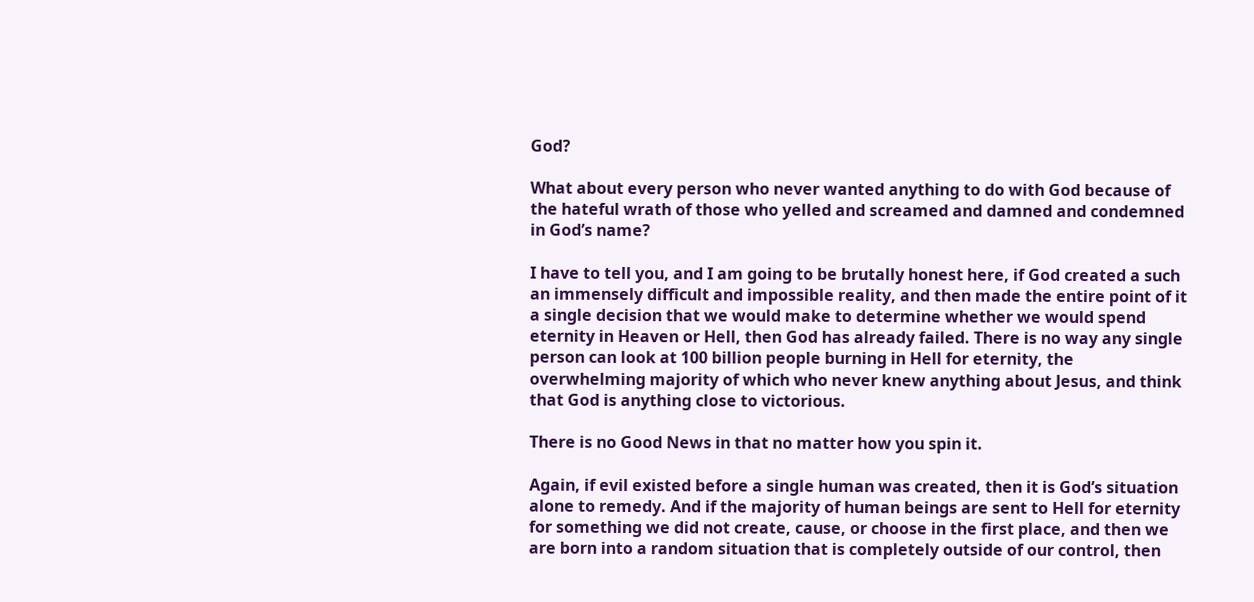God?

What about every person who never wanted anything to do with God because of the hateful wrath of those who yelled and screamed and damned and condemned in God’s name?

I have to tell you, and I am going to be brutally honest here, if God created a such an immensely difficult and impossible reality, and then made the entire point of it a single decision that we would make to determine whether we would spend eternity in Heaven or Hell, then God has already failed. There is no way any single person can look at 100 billion people burning in Hell for eternity, the overwhelming majority of which who never knew anything about Jesus, and think that God is anything close to victorious.

There is no Good News in that no matter how you spin it.

Again, if evil existed before a single human was created, then it is God’s situation alone to remedy. And if the majority of human beings are sent to Hell for eternity for something we did not create, cause, or choose in the first place, and then we are born into a random situation that is completely outside of our control, then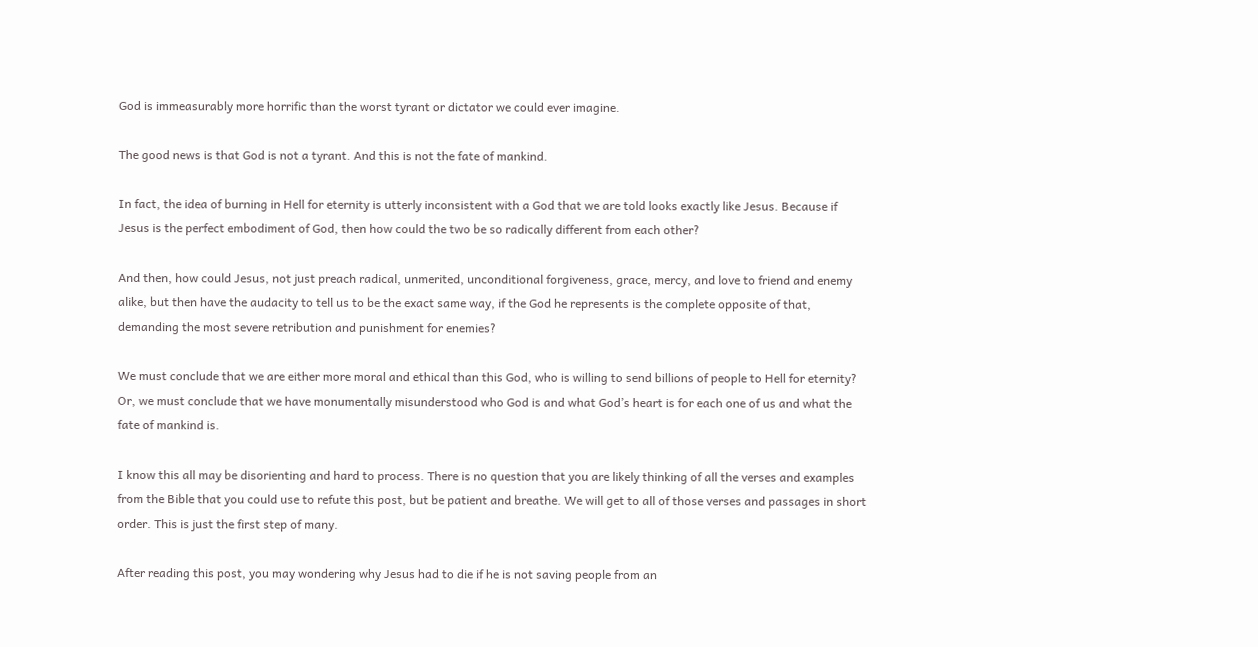God is immeasurably more horrific than the worst tyrant or dictator we could ever imagine.

The good news is that God is not a tyrant. And this is not the fate of mankind.

In fact, the idea of burning in Hell for eternity is utterly inconsistent with a God that we are told looks exactly like Jesus. Because if Jesus is the perfect embodiment of God, then how could the two be so radically different from each other?

And then, how could Jesus, not just preach radical, unmerited, unconditional forgiveness, grace, mercy, and love to friend and enemy alike, but then have the audacity to tell us to be the exact same way, if the God he represents is the complete opposite of that, demanding the most severe retribution and punishment for enemies?

We must conclude that we are either more moral and ethical than this God, who is willing to send billions of people to Hell for eternity? Or, we must conclude that we have monumentally misunderstood who God is and what God’s heart is for each one of us and what the fate of mankind is.

I know this all may be disorienting and hard to process. There is no question that you are likely thinking of all the verses and examples from the Bible that you could use to refute this post, but be patient and breathe. We will get to all of those verses and passages in short order. This is just the first step of many.

After reading this post, you may wondering why Jesus had to die if he is not saving people from an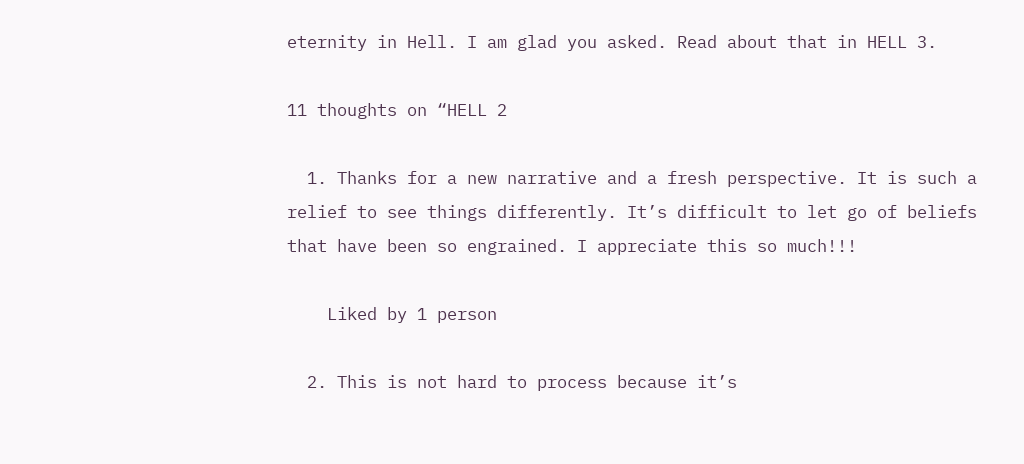eternity in Hell. I am glad you asked. Read about that in HELL 3.

11 thoughts on “HELL 2

  1. Thanks for a new narrative and a fresh perspective. It is such a relief to see things differently. It’s difficult to let go of beliefs that have been so engrained. I appreciate this so much!!!

    Liked by 1 person

  2. This is not hard to process because it’s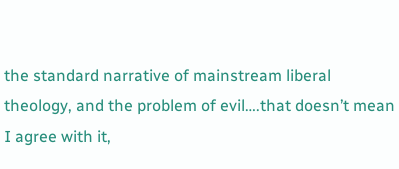the standard narrative of mainstream liberal theology, and the problem of evil….that doesn’t mean I agree with it,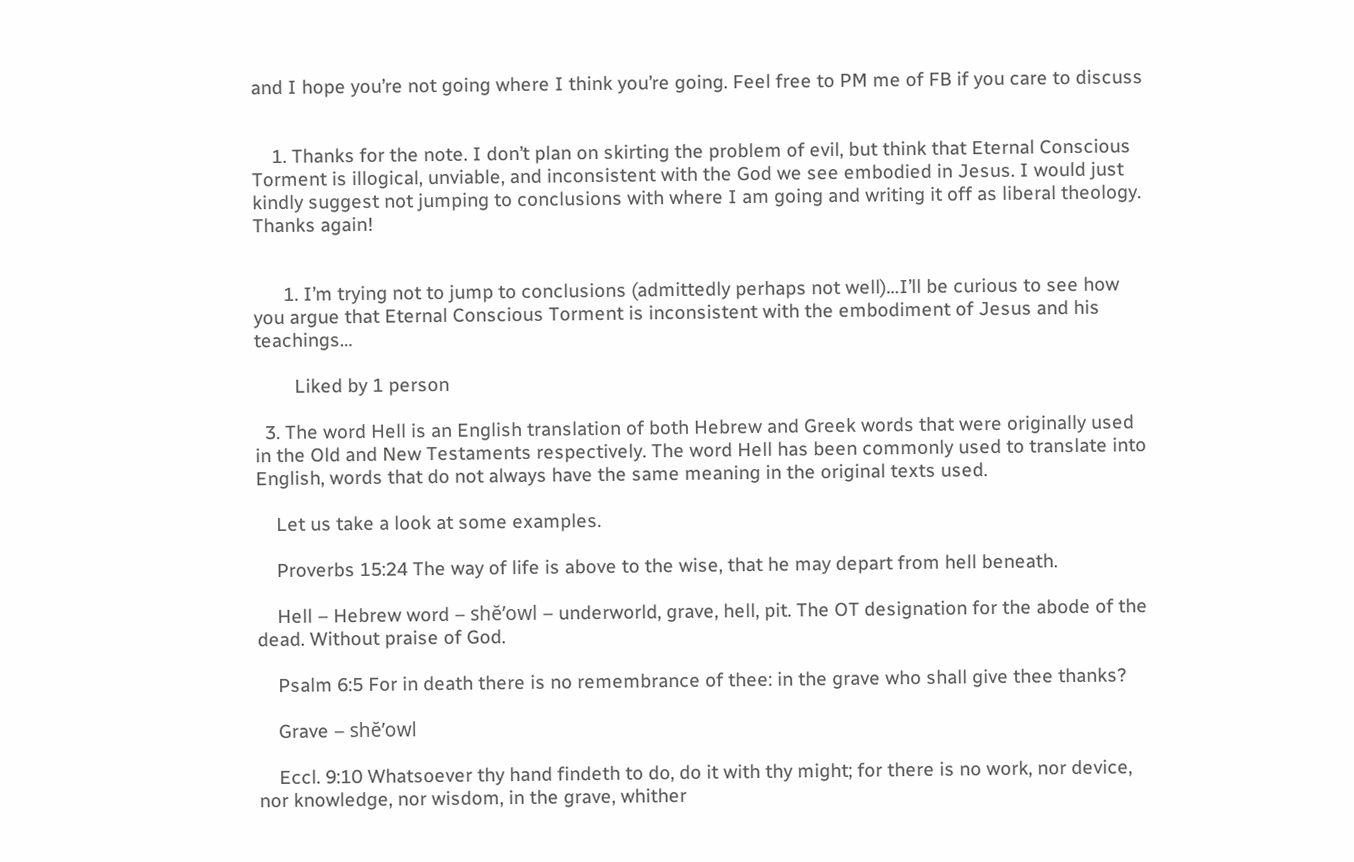and I hope you’re not going where I think you’re going. Feel free to PM me of FB if you care to discuss


    1. Thanks for the note. I don’t plan on skirting the problem of evil, but think that Eternal Conscious Torment is illogical, unviable, and inconsistent with the God we see embodied in Jesus. I would just kindly suggest not jumping to conclusions with where I am going and writing it off as liberal theology. Thanks again!


      1. I’m trying not to jump to conclusions (admittedly perhaps not well)…I’ll be curious to see how you argue that Eternal Conscious Torment is inconsistent with the embodiment of Jesus and his teachings…

        Liked by 1 person

  3. The word Hell is an English translation of both Hebrew and Greek words that were originally used in the Old and New Testaments respectively. The word Hell has been commonly used to translate into English, words that do not always have the same meaning in the original texts used.

    Let us take a look at some examples.

    Proverbs 15:24 The way of life is above to the wise, that he may depart from hell beneath.

    Hell – Hebrew word – shĕ’owl – underworld, grave, hell, pit. The OT designation for the abode of the dead. Without praise of God.

    Psalm 6:5 For in death there is no remembrance of thee: in the grave who shall give thee thanks?

    Grave – shĕ’owl

    Eccl. 9:10 Whatsoever thy hand findeth to do, do it with thy might; for there is no work, nor device, nor knowledge, nor wisdom, in the grave, whither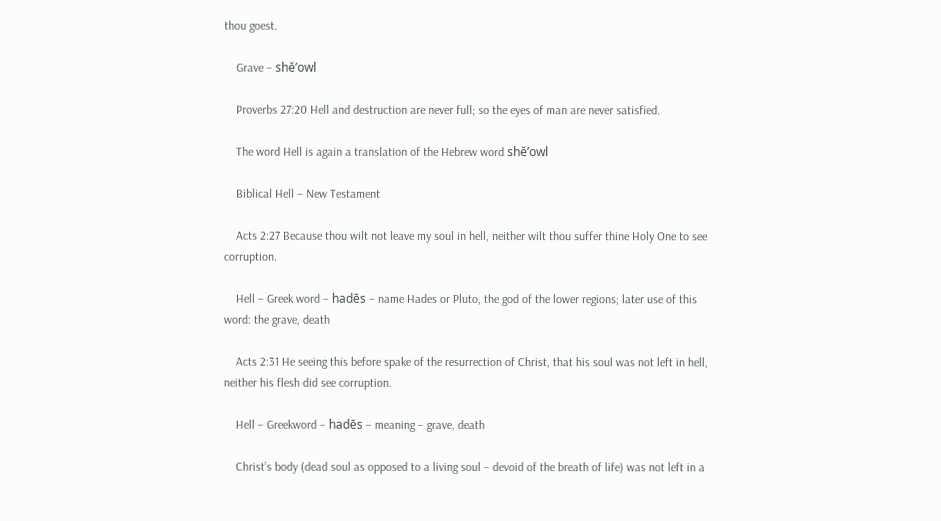thou goest.

    Grave – shĕ’owl

    Proverbs 27:20 Hell and destruction are never full; so the eyes of man are never satisfied.

    The word Hell is again a translation of the Hebrew word shĕ’owl

    Biblical Hell – New Testament

    Acts 2:27 Because thou wilt not leave my soul in hell, neither wilt thou suffer thine Holy One to see corruption.

    Hell – Greek word – hadēs – name Hades or Pluto, the god of the lower regions; later use of this word: the grave, death

    Acts 2:31 He seeing this before spake of the resurrection of Christ, that his soul was not left in hell, neither his flesh did see corruption.

    Hell – Greekword – hadēs – meaning – grave, death

    Christ’s body (dead soul as opposed to a living soul – devoid of the breath of life) was not left in a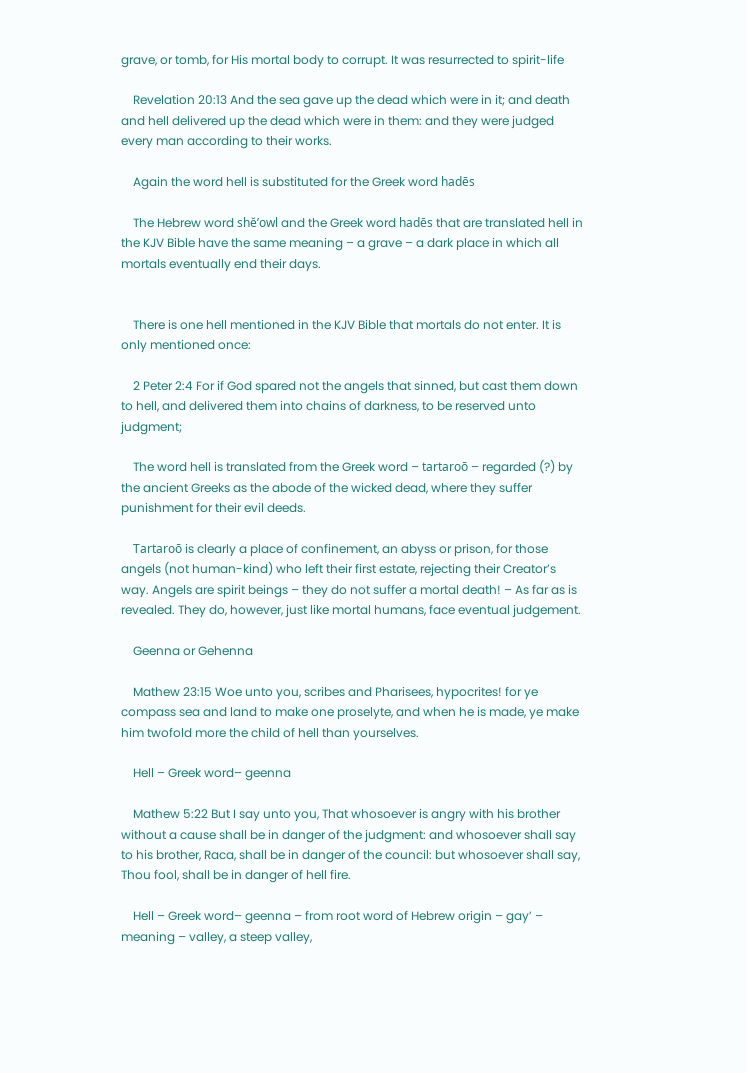grave, or tomb, for His mortal body to corrupt. It was resurrected to spirit-life

    Revelation 20:13 And the sea gave up the dead which were in it; and death and hell delivered up the dead which were in them: and they were judged every man according to their works.

    Again the word hell is substituted for the Greek word hadēs

    The Hebrew word shĕ’owl and the Greek word hadēs that are translated hell in the KJV Bible have the same meaning – a grave – a dark place in which all mortals eventually end their days.


    There is one hell mentioned in the KJV Bible that mortals do not enter. It is only mentioned once:

    2 Peter 2:4 For if God spared not the angels that sinned, but cast them down to hell, and delivered them into chains of darkness, to be reserved unto judgment;

    The word hell is translated from the Greek word – tartaroō – regarded (?) by the ancient Greeks as the abode of the wicked dead, where they suffer punishment for their evil deeds.

    Tartaroō is clearly a place of confinement, an abyss or prison, for those angels (not human-kind) who left their first estate, rejecting their Creator’s way. Angels are spirit beings – they do not suffer a mortal death! – As far as is revealed. They do, however, just like mortal humans, face eventual judgement.

    Geenna or Gehenna

    Mathew 23:15 Woe unto you, scribes and Pharisees, hypocrites! for ye compass sea and land to make one proselyte, and when he is made, ye make him twofold more the child of hell than yourselves.

    Hell – Greek word– geenna

    Mathew 5:22 But I say unto you, That whosoever is angry with his brother without a cause shall be in danger of the judgment: and whosoever shall say to his brother, Raca, shall be in danger of the council: but whosoever shall say, Thou fool, shall be in danger of hell fire.

    Hell – Greek word– geenna – from root word of Hebrew origin – gay’ – meaning – valley, a steep valley,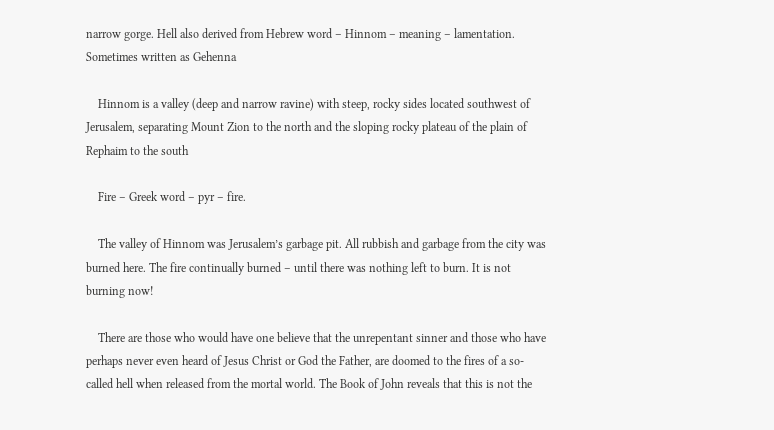narrow gorge. Hell also derived from Hebrew word – Hinnom – meaning – lamentation. Sometimes written as Gehenna

    Hinnom is a valley (deep and narrow ravine) with steep, rocky sides located southwest of Jerusalem, separating Mount Zion to the north and the sloping rocky plateau of the plain of Rephaim to the south

    Fire – Greek word – pyr – fire.

    The valley of Hinnom was Jerusalem’s garbage pit. All rubbish and garbage from the city was burned here. The fire continually burned – until there was nothing left to burn. It is not burning now!

    There are those who would have one believe that the unrepentant sinner and those who have perhaps never even heard of Jesus Christ or God the Father, are doomed to the fires of a so-called hell when released from the mortal world. The Book of John reveals that this is not the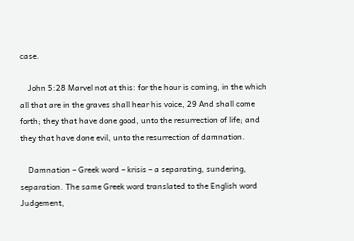case.

    John 5:28 Marvel not at this: for the hour is coming, in the which all that are in the graves shall hear his voice, 29 And shall come forth; they that have done good, unto the resurrection of life; and they that have done evil, unto the resurrection of damnation.

    Damnation – Greek word – krisis – a separating, sundering, separation. The same Greek word translated to the English word Judgement,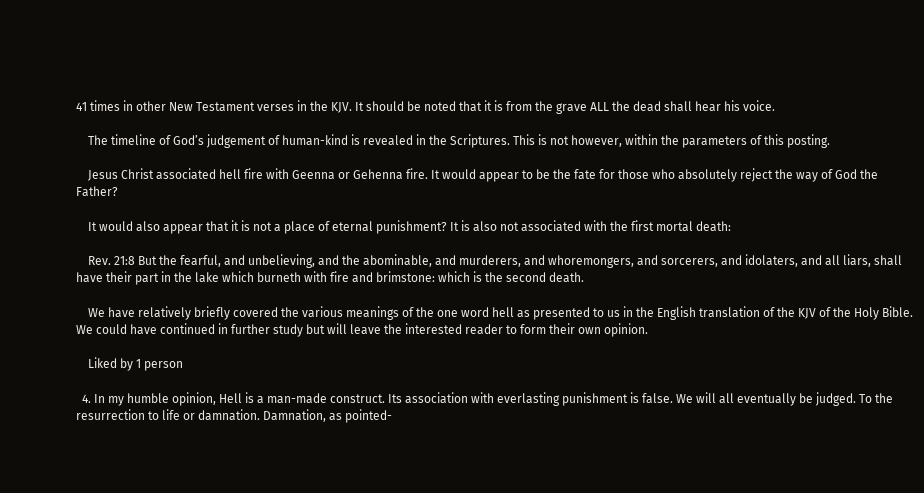41 times in other New Testament verses in the KJV. It should be noted that it is from the grave ALL the dead shall hear his voice.

    The timeline of God’s judgement of human-kind is revealed in the Scriptures. This is not however, within the parameters of this posting.

    Jesus Christ associated hell fire with Geenna or Gehenna fire. It would appear to be the fate for those who absolutely reject the way of God the Father?

    It would also appear that it is not a place of eternal punishment? It is also not associated with the first mortal death:

    Rev. 21:8 But the fearful, and unbelieving, and the abominable, and murderers, and whoremongers, and sorcerers, and idolaters, and all liars, shall have their part in the lake which burneth with fire and brimstone: which is the second death.

    We have relatively briefly covered the various meanings of the one word hell as presented to us in the English translation of the KJV of the Holy Bible. We could have continued in further study but will leave the interested reader to form their own opinion.

    Liked by 1 person

  4. In my humble opinion, Hell is a man-made construct. Its association with everlasting punishment is false. We will all eventually be judged. To the resurrection to life or damnation. Damnation, as pointed-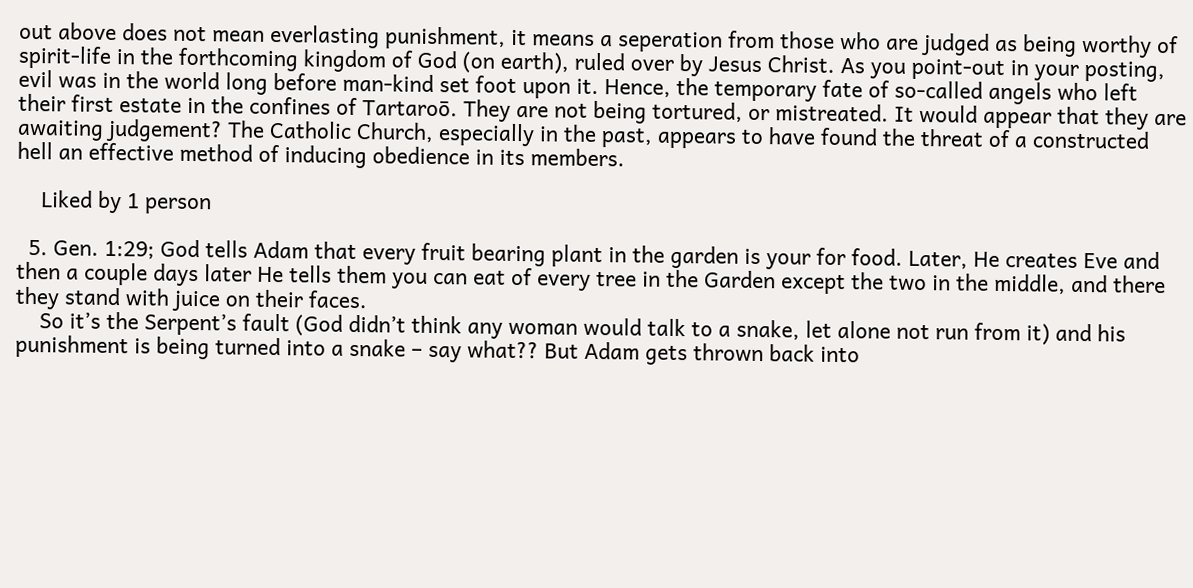out above does not mean everlasting punishment, it means a seperation from those who are judged as being worthy of spirit-life in the forthcoming kingdom of God (on earth), ruled over by Jesus Christ. As you point-out in your posting, evil was in the world long before man-kind set foot upon it. Hence, the temporary fate of so-called angels who left their first estate in the confines of Tartaroō. They are not being tortured, or mistreated. It would appear that they are awaiting judgement? The Catholic Church, especially in the past, appears to have found the threat of a constructed hell an effective method of inducing obedience in its members.

    Liked by 1 person

  5. Gen. 1:29; God tells Adam that every fruit bearing plant in the garden is your for food. Later, He creates Eve and then a couple days later He tells them you can eat of every tree in the Garden except the two in the middle, and there they stand with juice on their faces.
    So it’s the Serpent’s fault (God didn’t think any woman would talk to a snake, let alone not run from it) and his punishment is being turned into a snake – say what?? But Adam gets thrown back into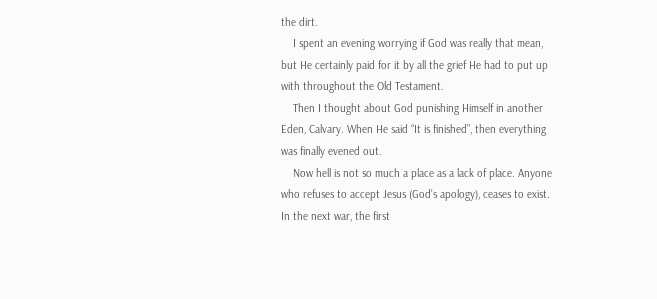the dirt.
    I spent an evening worrying if God was really that mean, but He certainly paid for it by all the grief He had to put up with throughout the Old Testament.
    Then I thought about God punishing Himself in another Eden, Calvary. When He said “It is finished”, then everything was finally evened out.
    Now hell is not so much a place as a lack of place. Anyone who refuses to accept Jesus (God’s apology), ceases to exist. In the next war, the first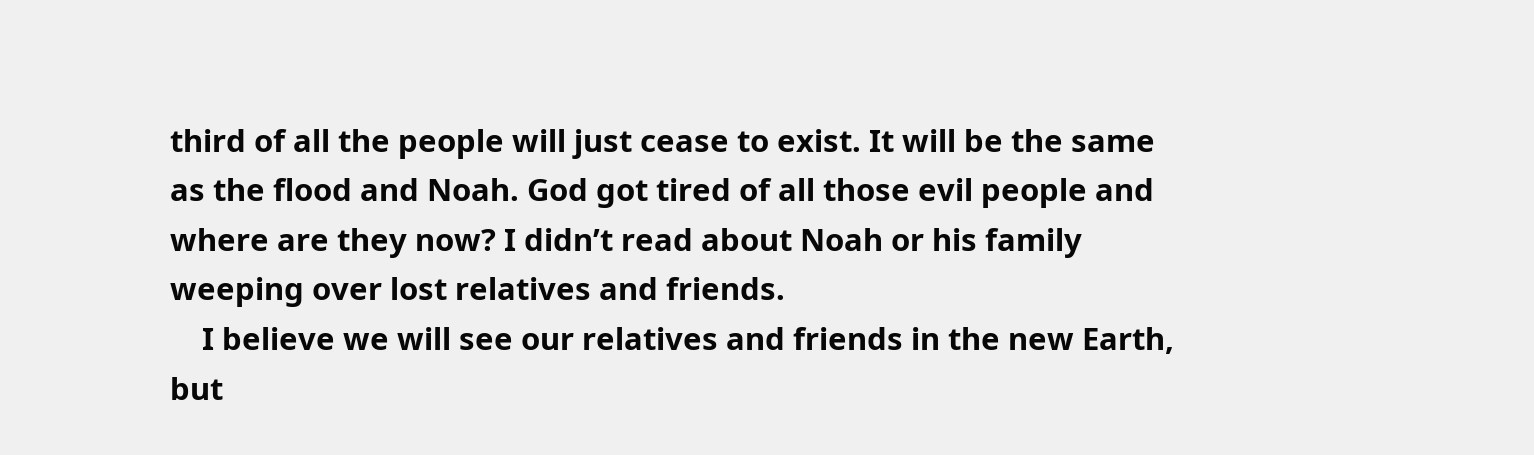third of all the people will just cease to exist. It will be the same as the flood and Noah. God got tired of all those evil people and where are they now? I didn’t read about Noah or his family weeping over lost relatives and friends.
    I believe we will see our relatives and friends in the new Earth, but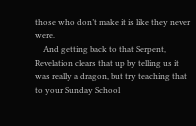those who don’t make it is like they never were.
    And getting back to that Serpent, Revelation clears that up by telling us it was really a dragon, but try teaching that to your Sunday School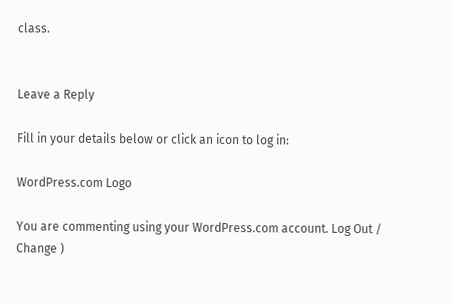class.


Leave a Reply

Fill in your details below or click an icon to log in:

WordPress.com Logo

You are commenting using your WordPress.com account. Log Out /  Change )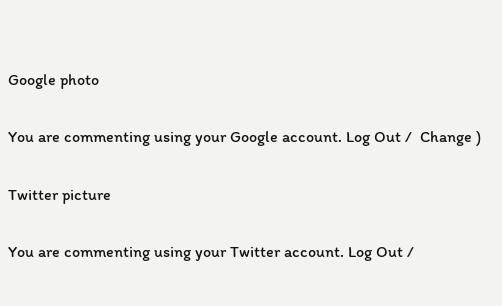Google photo

You are commenting using your Google account. Log Out /  Change )

Twitter picture

You are commenting using your Twitter account. Log Out /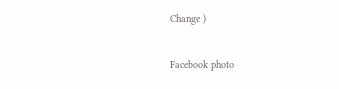Change )

Facebook photo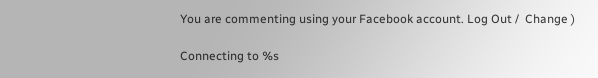You are commenting using your Facebook account. Log Out /  Change )

Connecting to %s